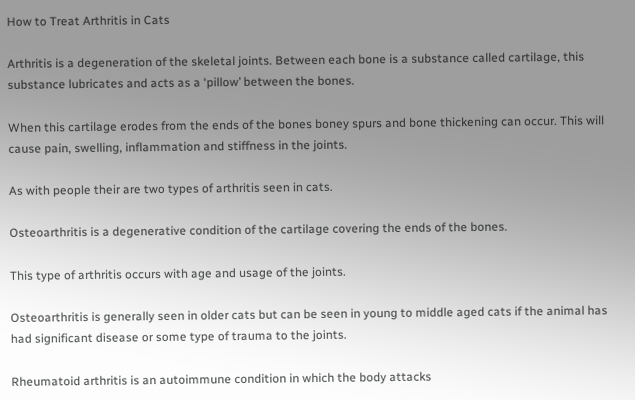How to Treat Arthritis in Cats

Arthritis is a degeneration of the skeletal joints. Between each bone is a substance called cartilage, this substance lubricates and acts as a ‘pillow’ between the bones.

When this cartilage erodes from the ends of the bones boney spurs and bone thickening can occur. This will cause pain, swelling, inflammation and stiffness in the joints.

As with people their are two types of arthritis seen in cats.

Osteoarthritis is a degenerative condition of the cartilage covering the ends of the bones.

This type of arthritis occurs with age and usage of the joints.

Osteoarthritis is generally seen in older cats but can be seen in young to middle aged cats if the animal has had significant disease or some type of trauma to the joints.

Rheumatoid arthritis is an autoimmune condition in which the body attacks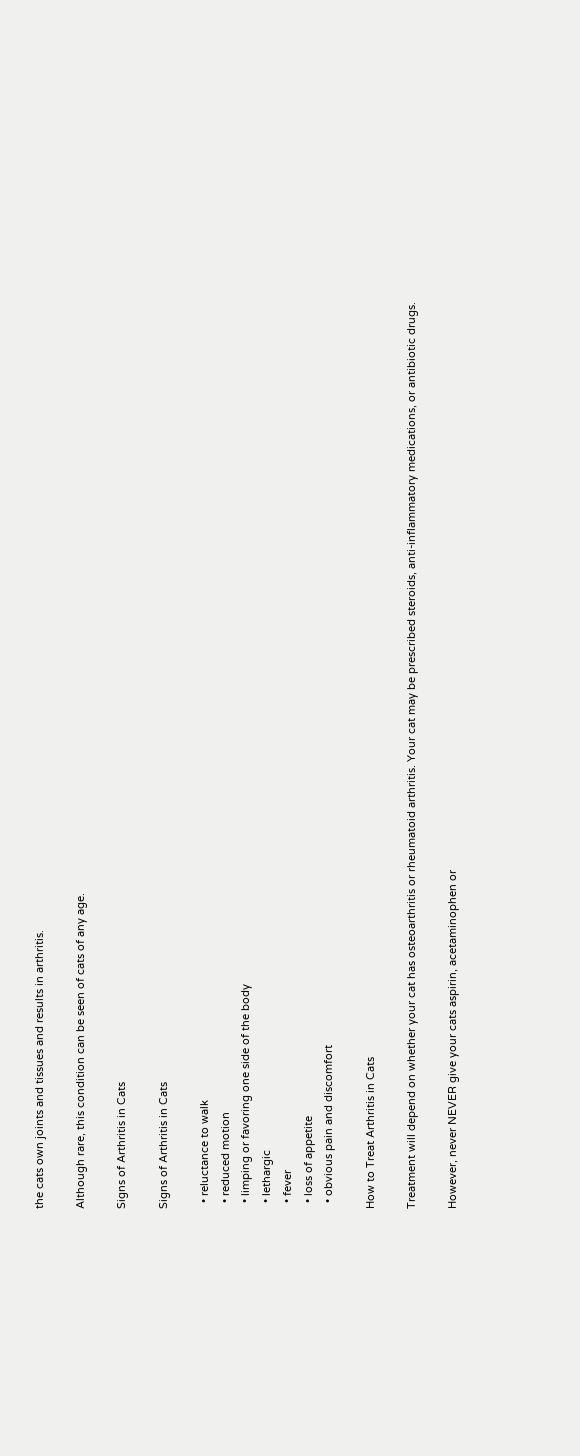the cats own joints and tissues and results in arthritis.

Although rare, this condition can be seen of cats of any age.

Signs of Arthritis in Cats

Signs of Arthritis in Cats

  • reluctance to walk
  • reduced motion
  • limping or favoring one side of the body
  • lethargic
  • fever
  • loss of appetite
  • obvious pain and discomfort

How to Treat Arthritis in Cats

Treatment will depend on whether your cat has osteoarthritis or rheumatoid arthritis. Your cat may be prescribed steroids, anti-inflammatory medications, or antibiotic drugs.

However, never NEVER give your cats aspirin, acetaminophen or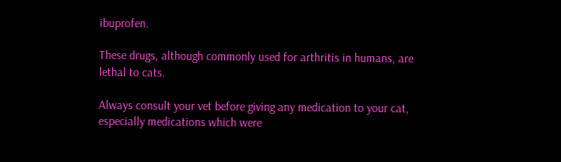ibuprofen.

These drugs, although commonly used for arthritis in humans, are lethal to cats.

Always consult your vet before giving any medication to your cat, especially medications which were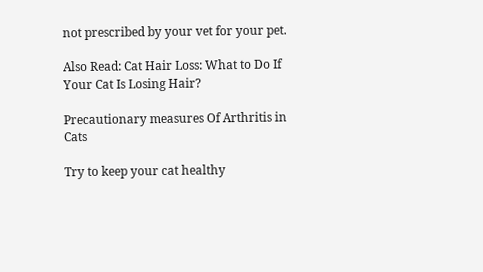not prescribed by your vet for your pet.

Also Read: Cat Hair Loss: What to Do If Your Cat Is Losing Hair?

Precautionary measures Of Arthritis in Cats

Try to keep your cat healthy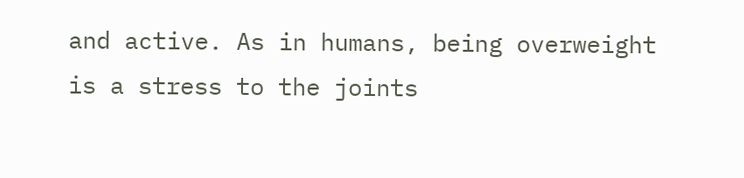and active. As in humans, being overweight is a stress to the joints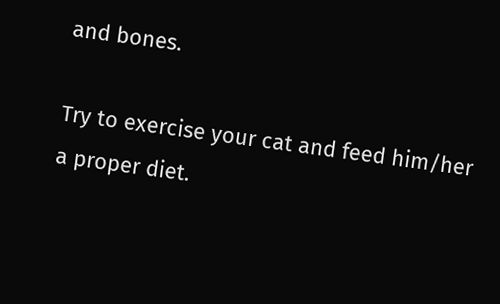and bones.

Try to exercise your cat and feed him/her a proper diet.